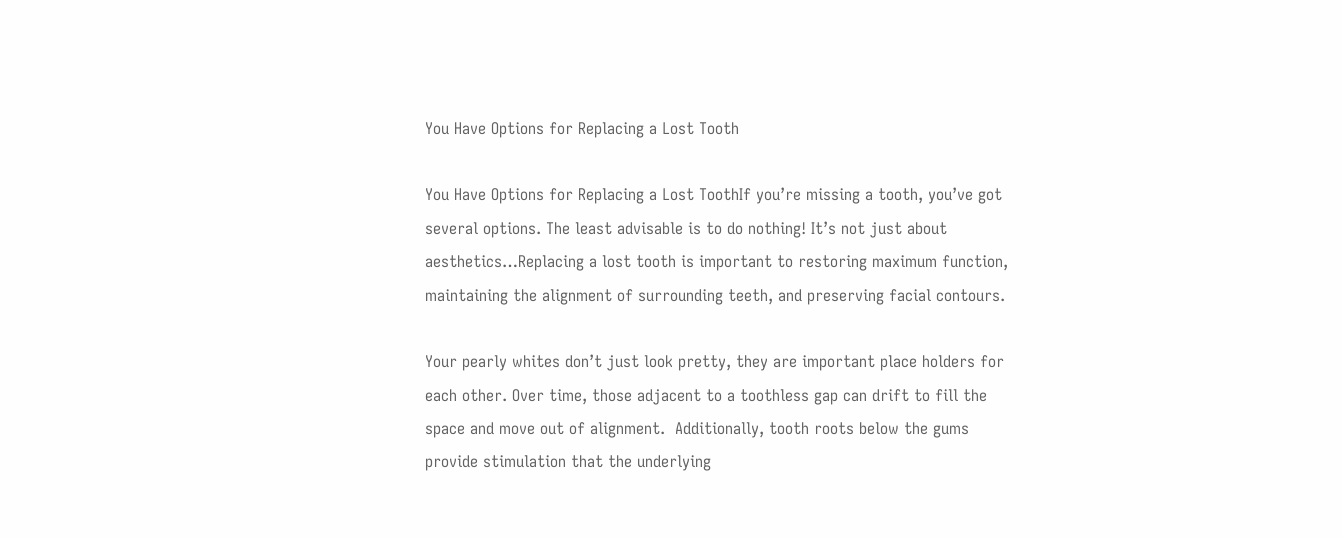You Have Options for Replacing a Lost Tooth

You Have Options for Replacing a Lost ToothIf you’re missing a tooth, you’ve got several options. The least advisable is to do nothing! It’s not just about aesthetics…Replacing a lost tooth is important to restoring maximum function, maintaining the alignment of surrounding teeth, and preserving facial contours.

Your pearly whites don’t just look pretty, they are important place holders for each other. Over time, those adjacent to a toothless gap can drift to fill the space and move out of alignment.  Additionally, tooth roots below the gums provide stimulation that the underlying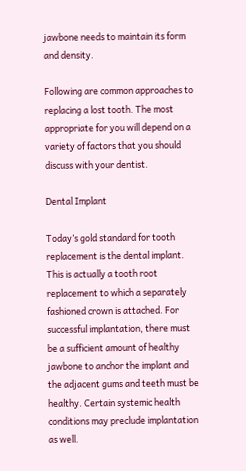jawbone needs to maintain its form and density.

Following are common approaches to replacing a lost tooth. The most appropriate for you will depend on a variety of factors that you should discuss with your dentist.

Dental Implant

Today’s gold standard for tooth replacement is the dental implant. This is actually a tooth root replacement to which a separately fashioned crown is attached. For successful implantation, there must be a sufficient amount of healthy jawbone to anchor the implant and the adjacent gums and teeth must be healthy. Certain systemic health conditions may preclude implantation as well.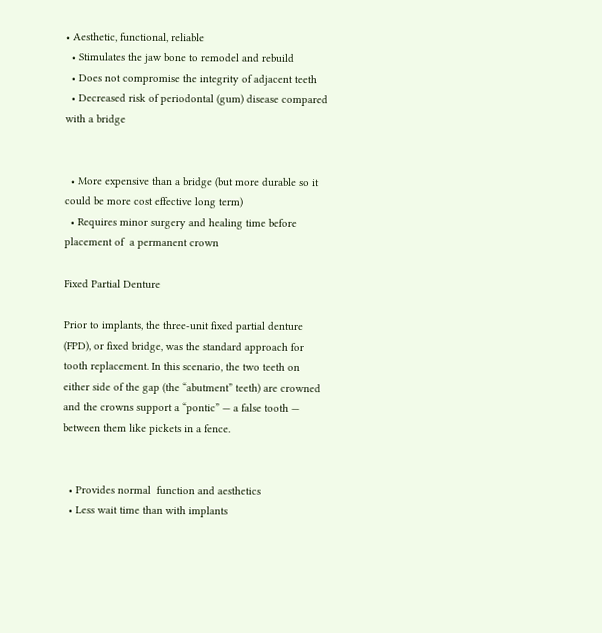• Aesthetic, functional, reliable
  • Stimulates the jaw bone to remodel and rebuild
  • Does not compromise the integrity of adjacent teeth
  • Decreased risk of periodontal (gum) disease compared with a bridge


  • More expensive than a bridge (but more durable so it could be more cost effective long term)
  • Requires minor surgery and healing time before placement of  a permanent crown

Fixed Partial Denture

Prior to implants, the three-unit fixed partial denture (FPD), or fixed bridge, was the standard approach for tooth replacement. In this scenario, the two teeth on either side of the gap (the “abutment” teeth) are crowned and the crowns support a “pontic” — a false tooth — between them like pickets in a fence.


  • Provides normal  function and aesthetics
  • Less wait time than with implants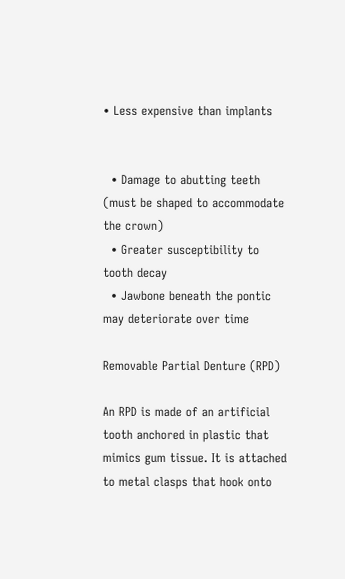• Less expensive than implants


  • Damage to abutting teeth (must be shaped to accommodate the crown)
  • Greater susceptibility to tooth decay
  • Jawbone beneath the pontic may deteriorate over time

Removable Partial Denture (RPD)

An RPD is made of an artificial tooth anchored in plastic that mimics gum tissue. It is attached to metal clasps that hook onto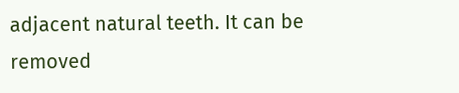adjacent natural teeth. It can be removed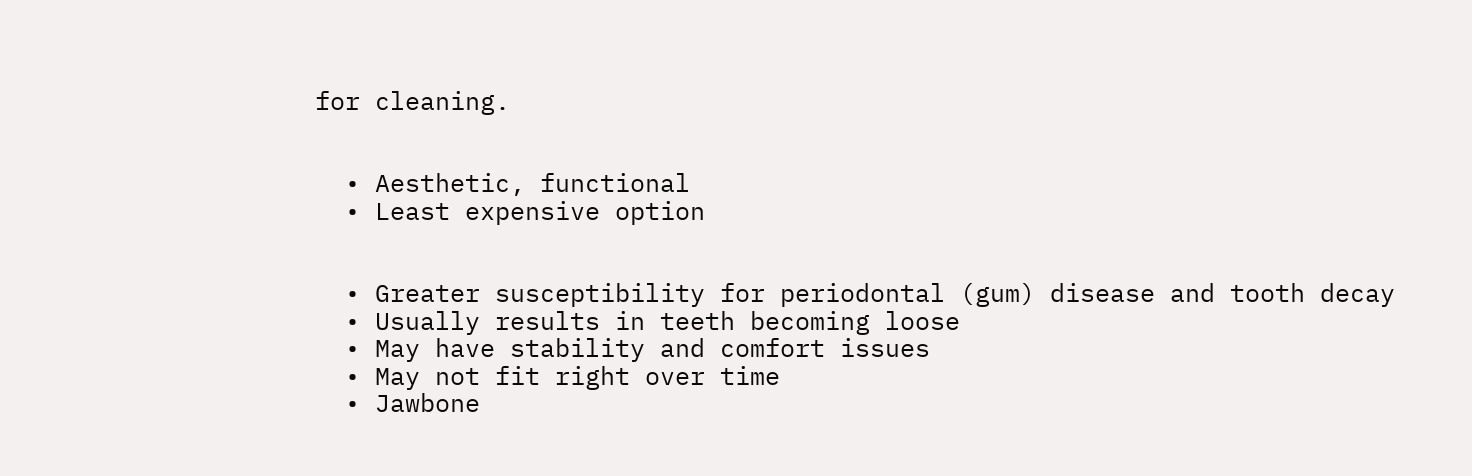for cleaning.


  • Aesthetic, functional
  • Least expensive option


  • Greater susceptibility for periodontal (gum) disease and tooth decay
  • Usually results in teeth becoming loose
  • May have stability and comfort issues
  • May not fit right over time
  • Jawbone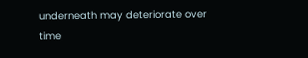underneath may deteriorate over time